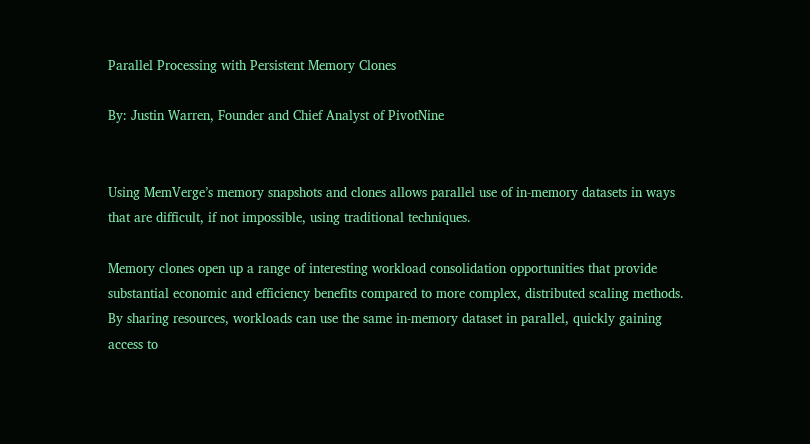Parallel Processing with Persistent Memory Clones

By: Justin Warren, Founder and Chief Analyst of PivotNine


Using MemVerge’s memory snapshots and clones allows parallel use of in-memory datasets in ways that are difficult, if not impossible, using traditional techniques.

Memory clones open up a range of interesting workload consolidation opportunities that provide substantial economic and efficiency benefits compared to more complex, distributed scaling methods. By sharing resources, workloads can use the same in-memory dataset in parallel, quickly gaining access to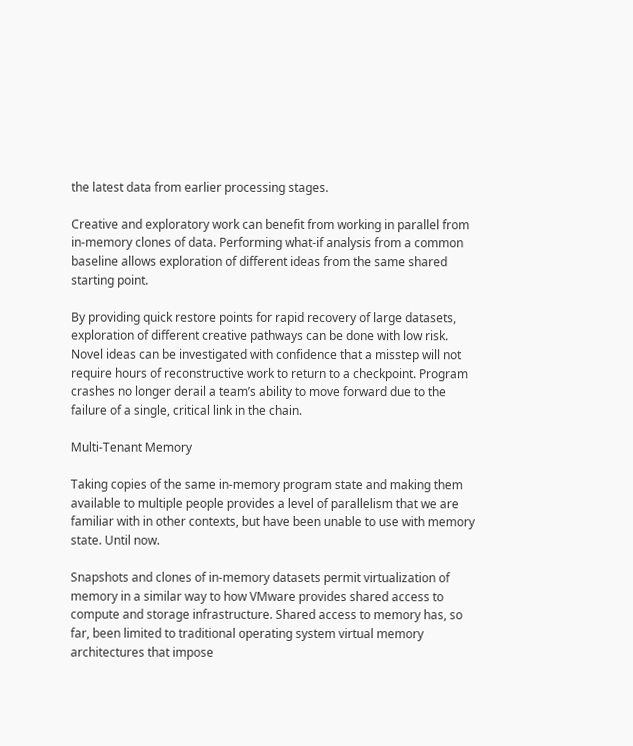the latest data from earlier processing stages.

Creative and exploratory work can benefit from working in parallel from in-memory clones of data. Performing what-if analysis from a common baseline allows exploration of different ideas from the same shared starting point.

By providing quick restore points for rapid recovery of large datasets, exploration of different creative pathways can be done with low risk. Novel ideas can be investigated with confidence that a misstep will not require hours of reconstructive work to return to a checkpoint. Program crashes no longer derail a team’s ability to move forward due to the failure of a single, critical link in the chain.

Multi-Tenant Memory

Taking copies of the same in-memory program state and making them available to multiple people provides a level of parallelism that we are familiar with in other contexts, but have been unable to use with memory state. Until now.

Snapshots and clones of in-memory datasets permit virtualization of memory in a similar way to how VMware provides shared access to compute and storage infrastructure. Shared access to memory has, so far, been limited to traditional operating system virtual memory architectures that impose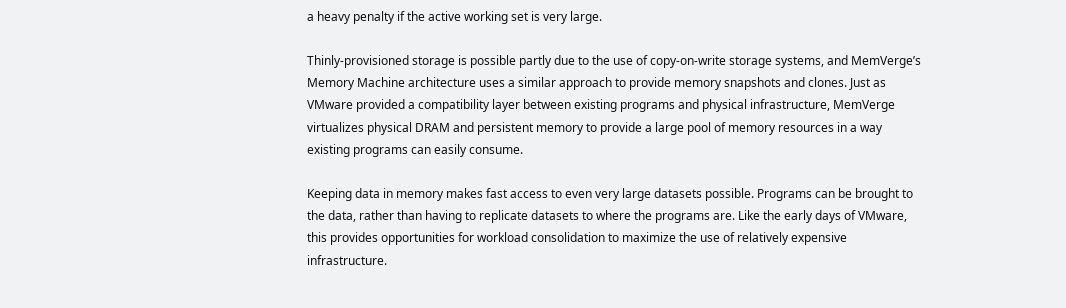a heavy penalty if the active working set is very large.

Thinly-provisioned storage is possible partly due to the use of copy-on-write storage systems, and MemVerge’s Memory Machine architecture uses a similar approach to provide memory snapshots and clones. Just as VMware provided a compatibility layer between existing programs and physical infrastructure, MemVerge virtualizes physical DRAM and persistent memory to provide a large pool of memory resources in a way existing programs can easily consume.

Keeping data in memory makes fast access to even very large datasets possible. Programs can be brought to the data, rather than having to replicate datasets to where the programs are. Like the early days of VMware, this provides opportunities for workload consolidation to maximize the use of relatively expensive infrastructure.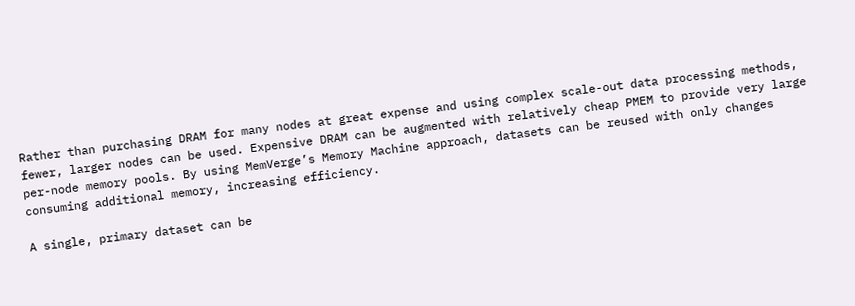Rather than purchasing DRAM for many nodes at great expense and using complex scale-out data processing methods, fewer, larger nodes can be used. Expensive DRAM can be augmented with relatively cheap PMEM to provide very large per-node memory pools. By using MemVerge’s Memory Machine approach, datasets can be reused with only changes consuming additional memory, increasing efficiency.

A single, primary dataset can be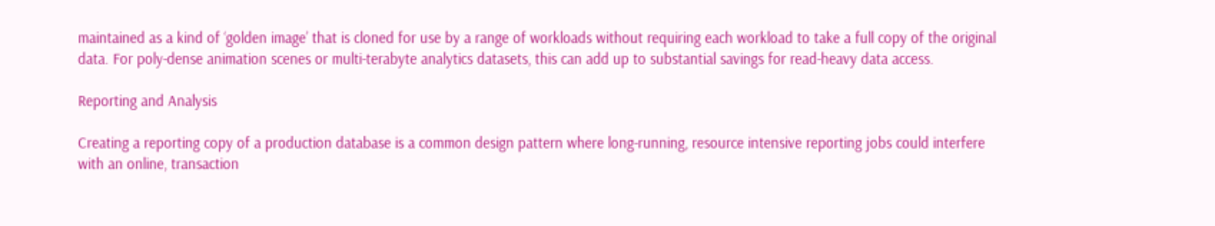maintained as a kind of ‘golden image’ that is cloned for use by a range of workloads without requiring each workload to take a full copy of the original data. For poly-dense animation scenes or multi-terabyte analytics datasets, this can add up to substantial savings for read-heavy data access.

Reporting and Analysis

Creating a reporting copy of a production database is a common design pattern where long-running, resource intensive reporting jobs could interfere with an online, transaction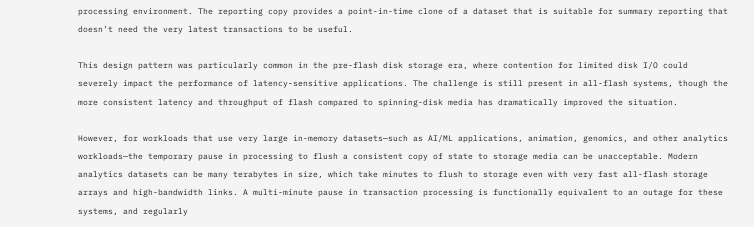processing environment. The reporting copy provides a point-in-time clone of a dataset that is suitable for summary reporting that doesn’t need the very latest transactions to be useful.

This design pattern was particularly common in the pre-flash disk storage era, where contention for limited disk I/O could severely impact the performance of latency-sensitive applications. The challenge is still present in all-flash systems, though the more consistent latency and throughput of flash compared to spinning-disk media has dramatically improved the situation.

However, for workloads that use very large in-memory datasets—such as AI/ML applications, animation, genomics, and other analytics workloads—the temporary pause in processing to flush a consistent copy of state to storage media can be unacceptable. Modern analytics datasets can be many terabytes in size, which take minutes to flush to storage even with very fast all-flash storage arrays and high-bandwidth links. A multi-minute pause in transaction processing is functionally equivalent to an outage for these systems, and regularly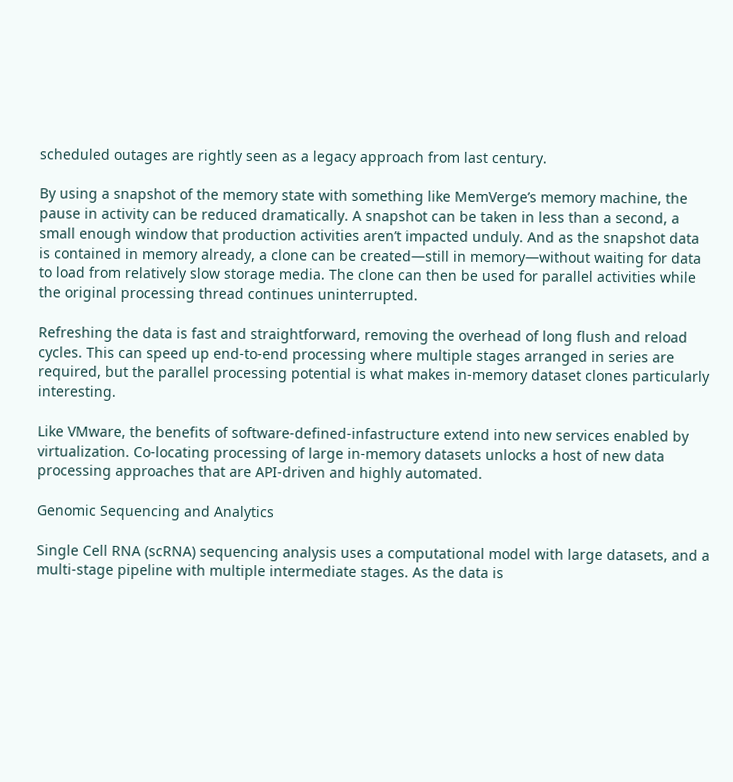scheduled outages are rightly seen as a legacy approach from last century.

By using a snapshot of the memory state with something like MemVerge’s memory machine, the pause in activity can be reduced dramatically. A snapshot can be taken in less than a second, a small enough window that production activities aren’t impacted unduly. And as the snapshot data is contained in memory already, a clone can be created—still in memory—without waiting for data to load from relatively slow storage media. The clone can then be used for parallel activities while the original processing thread continues uninterrupted.

Refreshing the data is fast and straightforward, removing the overhead of long flush and reload cycles. This can speed up end-to-end processing where multiple stages arranged in series are required, but the parallel processing potential is what makes in-memory dataset clones particularly interesting.

Like VMware, the benefits of software-defined-infastructure extend into new services enabled by virtualization. Co-locating processing of large in-memory datasets unlocks a host of new data processing approaches that are API-driven and highly automated.

Genomic Sequencing and Analytics

Single Cell RNA (scRNA) sequencing analysis uses a computational model with large datasets, and a multi-stage pipeline with multiple intermediate stages. As the data is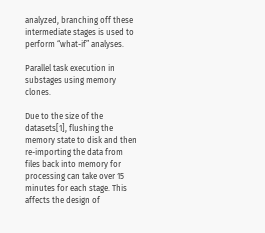analyzed, branching off these intermediate stages is used to perform “what-if” analyses.

Parallel task execution in substages using memory clones.

Due to the size of the datasets[1], flushing the memory state to disk and then re-importing the data from files back into memory for processing can take over 15 minutes for each stage. This affects the design of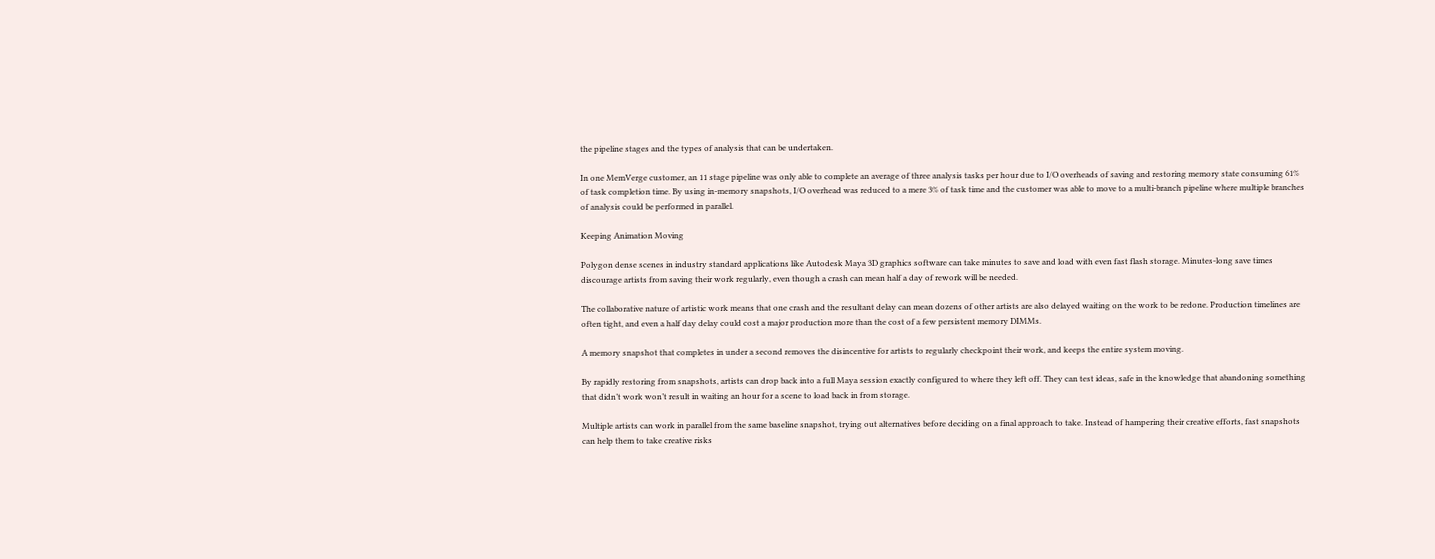the pipeline stages and the types of analysis that can be undertaken.

In one MemVerge customer, an 11 stage pipeline was only able to complete an average of three analysis tasks per hour due to I/O overheads of saving and restoring memory state consuming 61% of task completion time. By using in-memory snapshots, I/O overhead was reduced to a mere 3% of task time and the customer was able to move to a multi-branch pipeline where multiple branches of analysis could be performed in parallel.

Keeping Animation Moving

Polygon dense scenes in industry standard applications like Autodesk Maya 3D graphics software can take minutes to save and load with even fast flash storage. Minutes-long save times discourage artists from saving their work regularly, even though a crash can mean half a day of rework will be needed.

The collaborative nature of artistic work means that one crash and the resultant delay can mean dozens of other artists are also delayed waiting on the work to be redone. Production timelines are often tight, and even a half day delay could cost a major production more than the cost of a few persistent memory DIMMs.

A memory snapshot that completes in under a second removes the disincentive for artists to regularly checkpoint their work, and keeps the entire system moving.

By rapidly restoring from snapshots, artists can drop back into a full Maya session exactly configured to where they left off. They can test ideas, safe in the knowledge that abandoning something that didn’t work won’t result in waiting an hour for a scene to load back in from storage.

Multiple artists can work in parallel from the same baseline snapshot, trying out alternatives before deciding on a final approach to take. Instead of hampering their creative efforts, fast snapshots can help them to take creative risks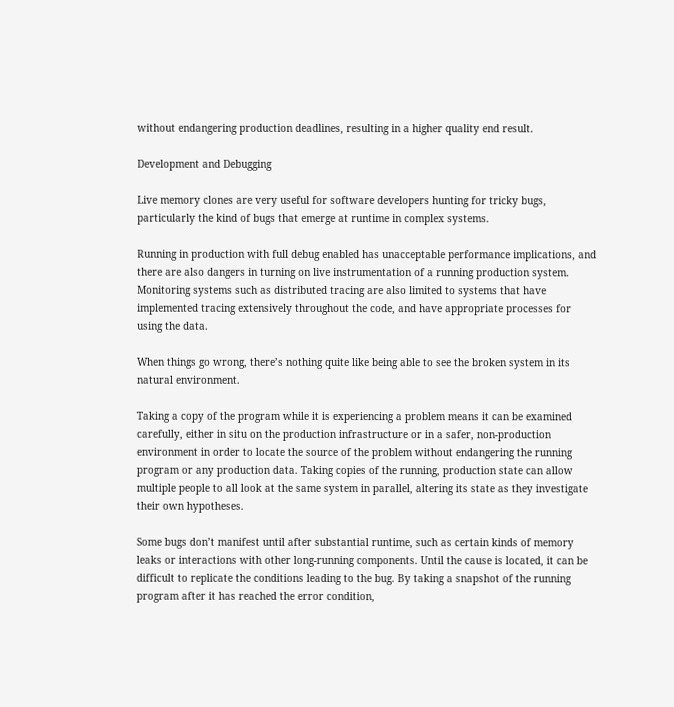without endangering production deadlines, resulting in a higher quality end result.

Development and Debugging

Live memory clones are very useful for software developers hunting for tricky bugs, particularly the kind of bugs that emerge at runtime in complex systems.

Running in production with full debug enabled has unacceptable performance implications, and there are also dangers in turning on live instrumentation of a running production system. Monitoring systems such as distributed tracing are also limited to systems that have implemented tracing extensively throughout the code, and have appropriate processes for using the data.

When things go wrong, there’s nothing quite like being able to see the broken system in its natural environment.

Taking a copy of the program while it is experiencing a problem means it can be examined carefully, either in situ on the production infrastructure or in a safer, non-production environment in order to locate the source of the problem without endangering the running program or any production data. Taking copies of the running, production state can allow multiple people to all look at the same system in parallel, altering its state as they investigate their own hypotheses.

Some bugs don’t manifest until after substantial runtime, such as certain kinds of memory leaks or interactions with other long-running components. Until the cause is located, it can be difficult to replicate the conditions leading to the bug. By taking a snapshot of the running program after it has reached the error condition,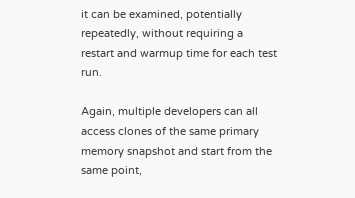it can be examined, potentially repeatedly, without requiring a restart and warmup time for each test run.

Again, multiple developers can all access clones of the same primary memory snapshot and start from the same point,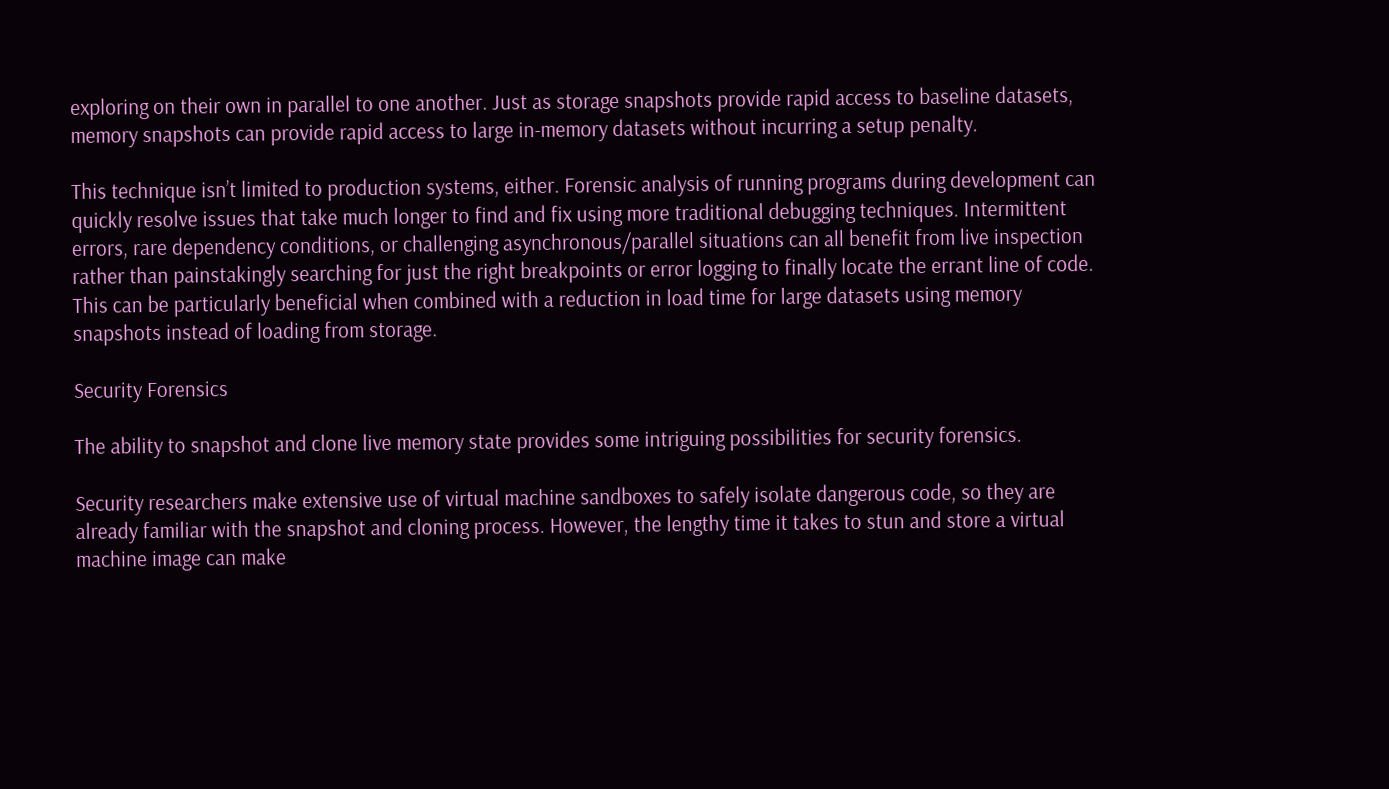exploring on their own in parallel to one another. Just as storage snapshots provide rapid access to baseline datasets, memory snapshots can provide rapid access to large in-memory datasets without incurring a setup penalty.

This technique isn’t limited to production systems, either. Forensic analysis of running programs during development can quickly resolve issues that take much longer to find and fix using more traditional debugging techniques. Intermittent errors, rare dependency conditions, or challenging asynchronous/parallel situations can all benefit from live inspection rather than painstakingly searching for just the right breakpoints or error logging to finally locate the errant line of code. This can be particularly beneficial when combined with a reduction in load time for large datasets using memory snapshots instead of loading from storage.

Security Forensics

The ability to snapshot and clone live memory state provides some intriguing possibilities for security forensics.

Security researchers make extensive use of virtual machine sandboxes to safely isolate dangerous code, so they are already familiar with the snapshot and cloning process. However, the lengthy time it takes to stun and store a virtual machine image can make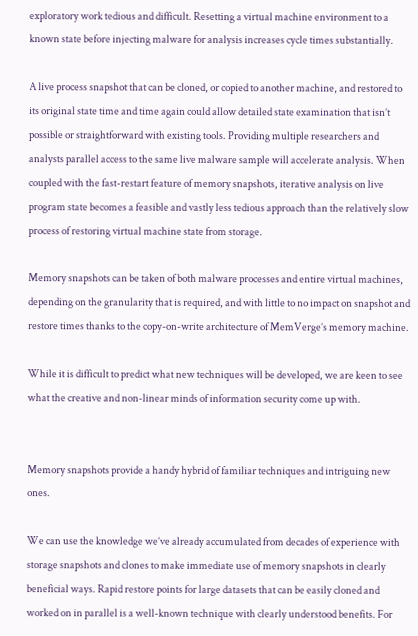exploratory work tedious and difficult. Resetting a virtual machine environment to a known state before injecting malware for analysis increases cycle times substantially.

A live process snapshot that can be cloned, or copied to another machine, and restored to its original state time and time again could allow detailed state examination that isn’t possible or straightforward with existing tools. Providing multiple researchers and analysts parallel access to the same live malware sample will accelerate analysis. When coupled with the fast-restart feature of memory snapshots, iterative analysis on live program state becomes a feasible and vastly less tedious approach than the relatively slow process of restoring virtual machine state from storage.

Memory snapshots can be taken of both malware processes and entire virtual machines, depending on the granularity that is required, and with little to no impact on snapshot and restore times thanks to the copy-on-write architecture of MemVerge’s memory machine.

While it is difficult to predict what new techniques will be developed, we are keen to see what the creative and non-linear minds of information security come up with.


Memory snapshots provide a handy hybrid of familiar techniques and intriguing new ones.

We can use the knowledge we’ve already accumulated from decades of experience with storage snapshots and clones to make immediate use of memory snapshots in clearly beneficial ways. Rapid restore points for large datasets that can be easily cloned and worked on in parallel is a well-known technique with clearly understood benefits. For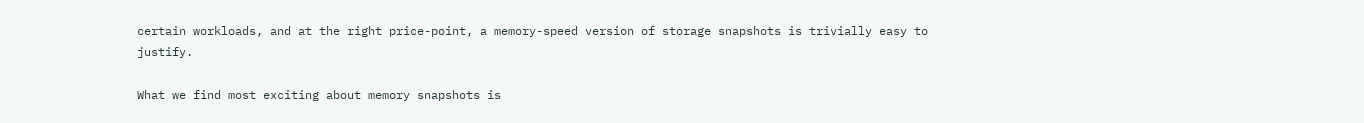certain workloads, and at the right price-point, a memory-speed version of storage snapshots is trivially easy to justify.

What we find most exciting about memory snapshots is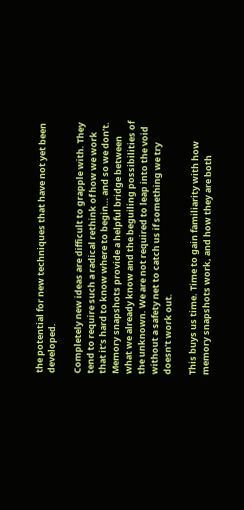the potential for new techniques that have not yet been developed.

Completely new ideas are difficult to grapple with. They tend to require such a radical rethink of how we work that it’s hard to know where to begin… and so we don’t. Memory snapshots provide a helpful bridge between what we already know and the beguiling possibilities of the unknown. We are not required to leap into the void without a safety net to catch us if something we try doesn’t work out.

This buys us time. Time to gain familiarity with how memory snapshots work, and how they are both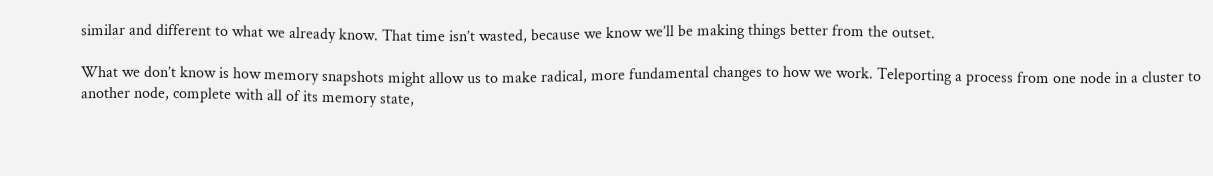similar and different to what we already know. That time isn’t wasted, because we know we’ll be making things better from the outset.

What we don’t know is how memory snapshots might allow us to make radical, more fundamental changes to how we work. Teleporting a process from one node in a cluster to another node, complete with all of its memory state,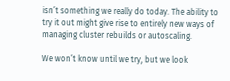isn’t something we really do today. The ability to try it out might give rise to entirely new ways of managing cluster rebuilds or autoscaling.

We won’t know until we try, but we look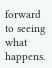forward to seeing what happens.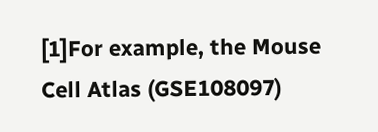[1]For example, the Mouse Cell Atlas (GSE108097)